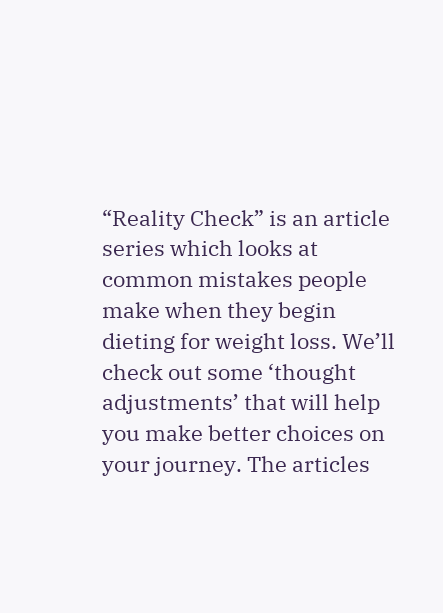“Reality Check” is an article series which looks at common mistakes people make when they begin dieting for weight loss. We’ll check out some ‘thought adjustments’ that will help you make better choices on your journey. The articles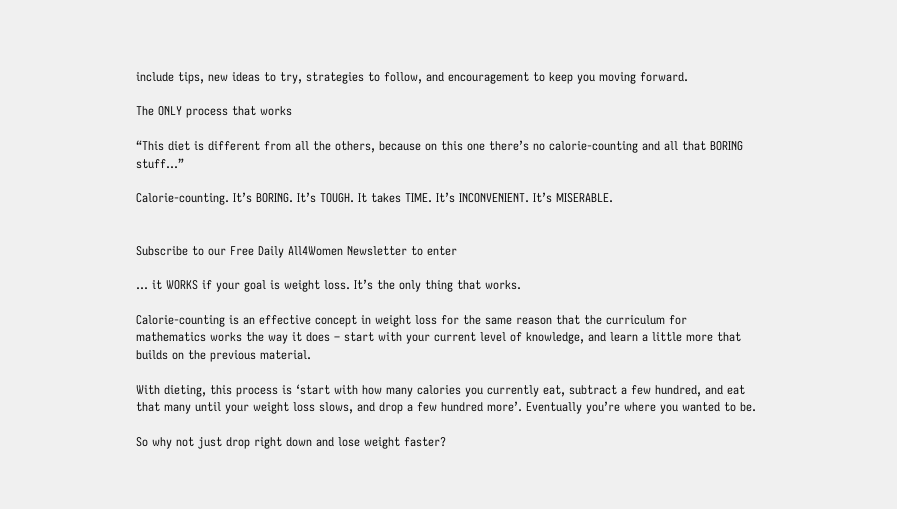include tips, new ideas to try, strategies to follow, and encouragement to keep you moving forward.

The ONLY process that works

“This diet is different from all the others, because on this one there’s no calorie-counting and all that BORING stuff…”

Calorie-counting. It’s BORING. It’s TOUGH. It takes TIME. It’s INCONVENIENT. It’s MISERABLE.


Subscribe to our Free Daily All4Women Newsletter to enter

… it WORKS if your goal is weight loss. It’s the only thing that works.

Calorie-counting is an effective concept in weight loss for the same reason that the curriculum for mathematics works the way it does – start with your current level of knowledge, and learn a little more that builds on the previous material.

With dieting, this process is ‘start with how many calories you currently eat, subtract a few hundred, and eat that many until your weight loss slows, and drop a few hundred more’. Eventually you’re where you wanted to be.

So why not just drop right down and lose weight faster?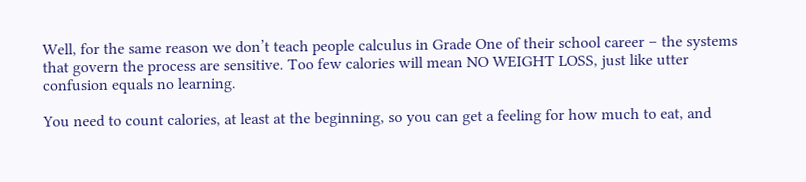Well, for the same reason we don’t teach people calculus in Grade One of their school career – the systems that govern the process are sensitive. Too few calories will mean NO WEIGHT LOSS, just like utter confusion equals no learning.

You need to count calories, at least at the beginning, so you can get a feeling for how much to eat, and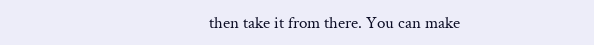then take it from there. You can make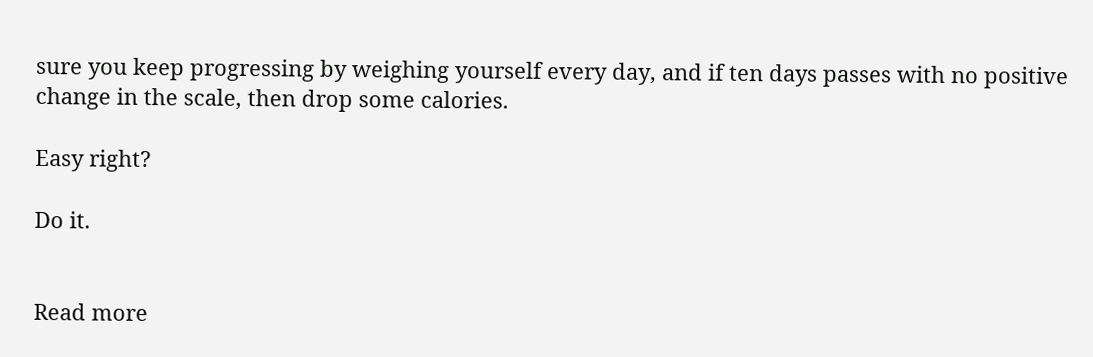sure you keep progressing by weighing yourself every day, and if ten days passes with no positive change in the scale, then drop some calories.

Easy right?

Do it.


Read more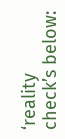‘reality check’s below: